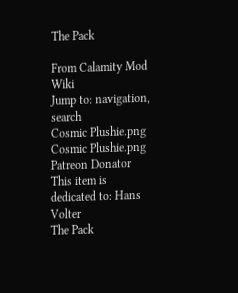The Pack

From Calamity Mod Wiki
Jump to: navigation, search
Cosmic Plushie.png
Cosmic Plushie.png
Patreon Donator
This item is dedicated to: Hans Volter
The Pack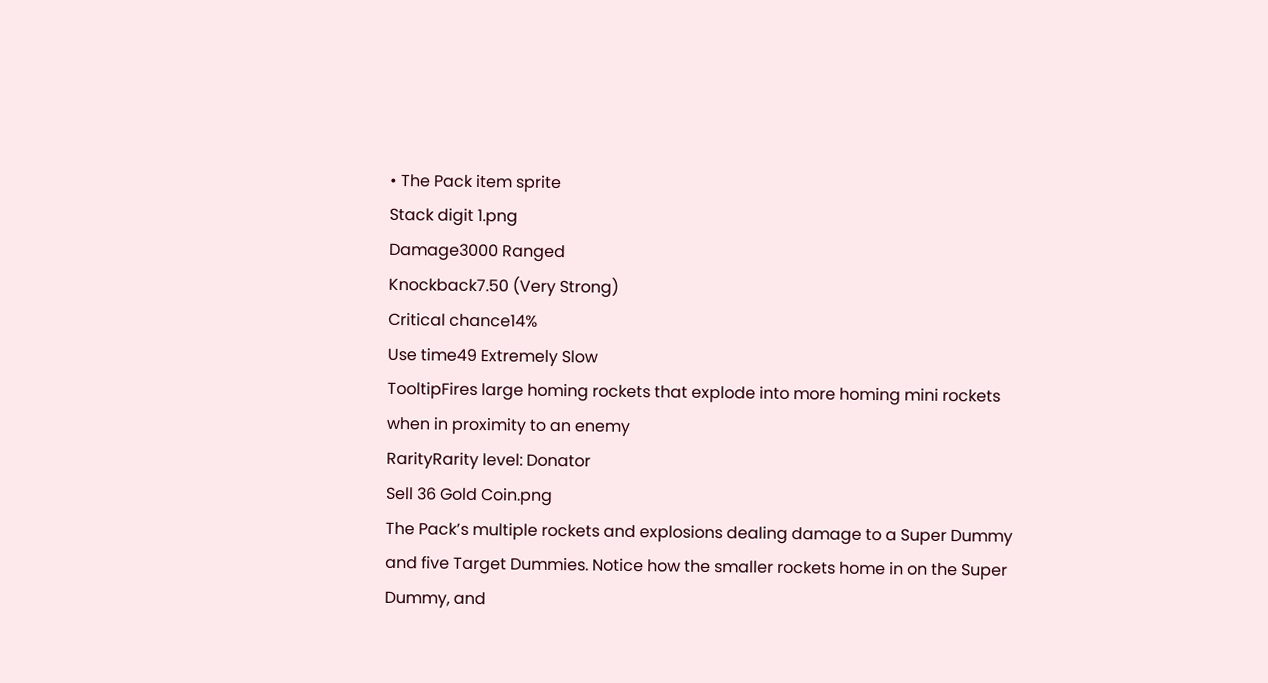• The Pack item sprite
Stack digit 1.png
Damage3000 Ranged
Knockback7.50 (Very Strong)
Critical chance14%
Use time49 Extremely Slow
TooltipFires large homing rockets that explode into more homing mini rockets when in proximity to an enemy
RarityRarity level: Donator
Sell 36 Gold Coin.png
The Pack’s multiple rockets and explosions dealing damage to a Super Dummy and five Target Dummies. Notice how the smaller rockets home in on the Super Dummy, and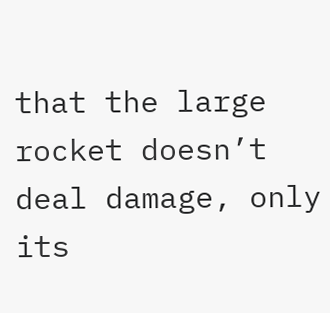that the large rocket doesn’t deal damage, only its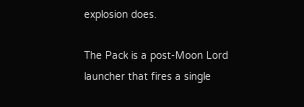explosion does.

The Pack is a post-Moon Lord launcher that fires a single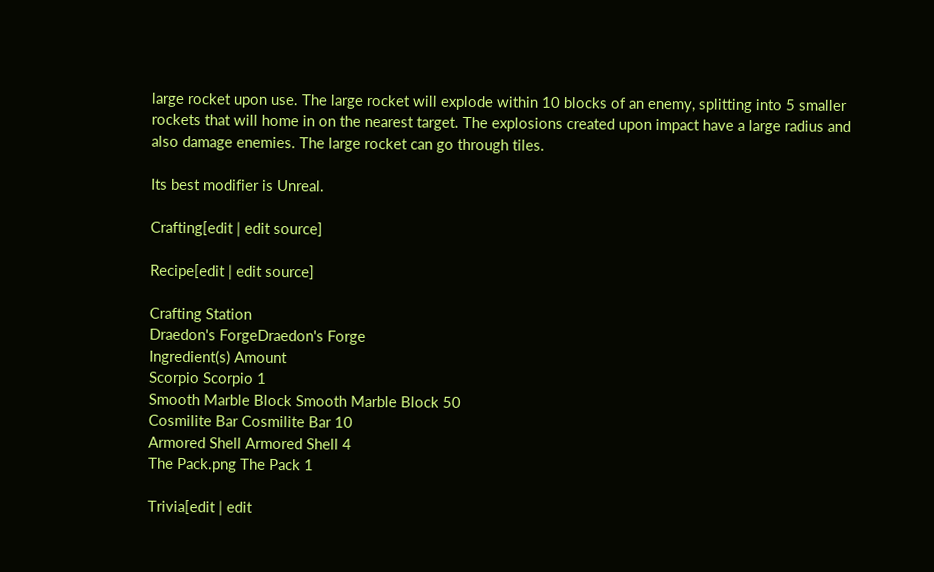large rocket upon use. The large rocket will explode within 10 blocks of an enemy, splitting into 5 smaller rockets that will home in on the nearest target. The explosions created upon impact have a large radius and also damage enemies. The large rocket can go through tiles.

Its best modifier is Unreal.

Crafting[edit | edit source]

Recipe[edit | edit source]

Crafting Station
Draedon's ForgeDraedon's Forge
Ingredient(s) Amount
Scorpio Scorpio 1
Smooth Marble Block Smooth Marble Block 50
Cosmilite Bar Cosmilite Bar 10
Armored Shell Armored Shell 4
The Pack.png The Pack 1

Trivia[edit | edit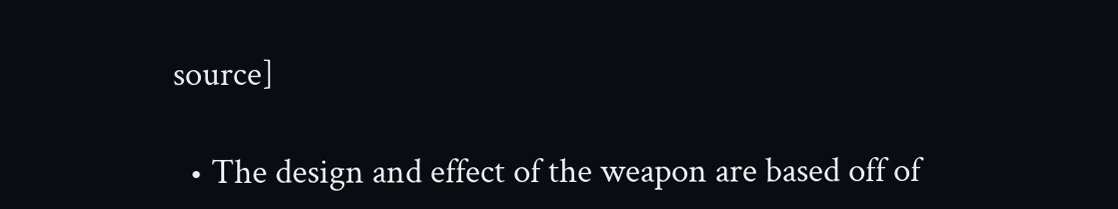source]

  • The design and effect of the weapon are based off of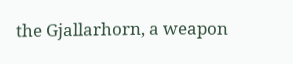the Gjallarhorn, a weapon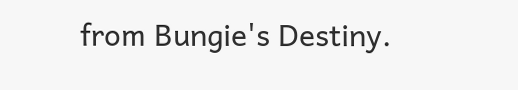from Bungie's Destiny.